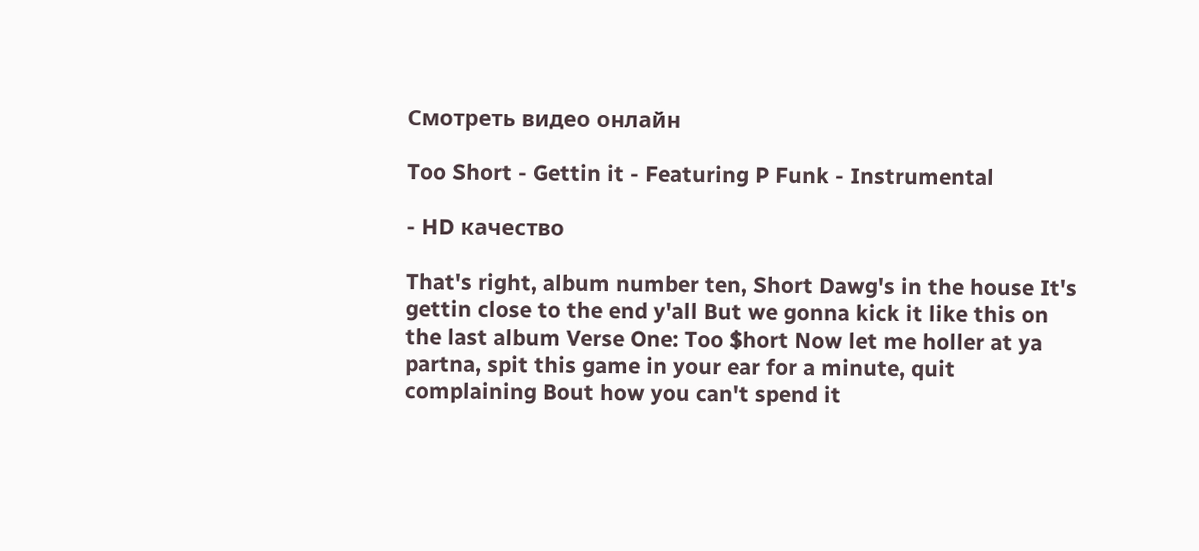Смотреть видео онлайн

Too Short - Gettin it - Featuring P Funk - Instrumental

- HD качество

That's right, album number ten, Short Dawg's in the house It's gettin close to the end y'all But we gonna kick it like this on the last album Verse One: Too $hort Now let me holler at ya partna, spit this game in your ear for a minute, quit complaining Bout how you can't spend it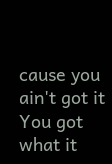cause you ain't got it You got what it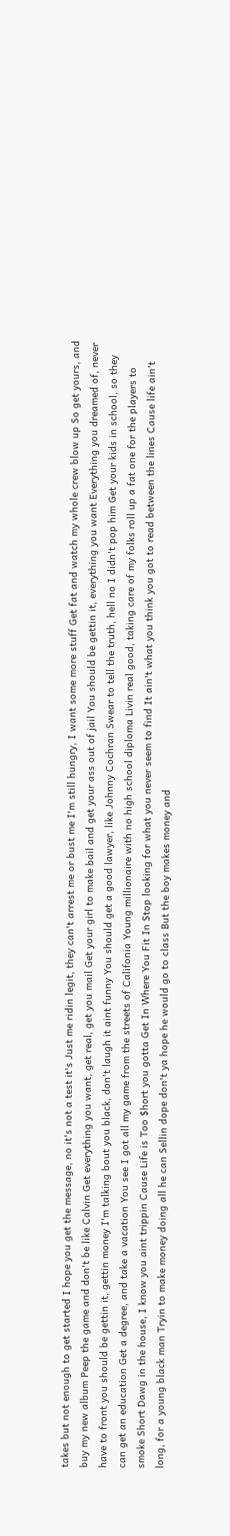takes but not enough to get started I hope you get the message, no it's not a test it's Just me ridin legit, they can't arrest me or bust me I'm still hungry, I want some more stuff Get fat and watch my whole crew blow up So get yours, and buy my new album Peep the game and don't be like Calvin Get everything you want, get real, get you mail Get your girl to make bail and get your ass out of jail You should be gettin it, everything you want Everything you dreamed of, never have to front you should be gettin it, gettin money I'm talking bout you black, don't laugh it aint funny You should get a good lawyer, like Johnny Cochran Swear to tell the truth, hell no I didn't pop him Get your kids in school, so they can get an education Get a degree, and take a vacation You see I got all my game from the streets of Califonia Young millionaire with no high school diploma Livin real good, taking care of my folks roll up a fat one for the players to smoke Short Dawg in the house, I know you aint trippin Cause Life is Too $hort you gotta Get In Where You Fit In Stop looking for what you never seem to find It ain't what you think you got to read between the lines Cause life ain't long, for a young black man Tryin to make money doing all he can Sellin dope don't ya hope he would go to class But the boy makes money and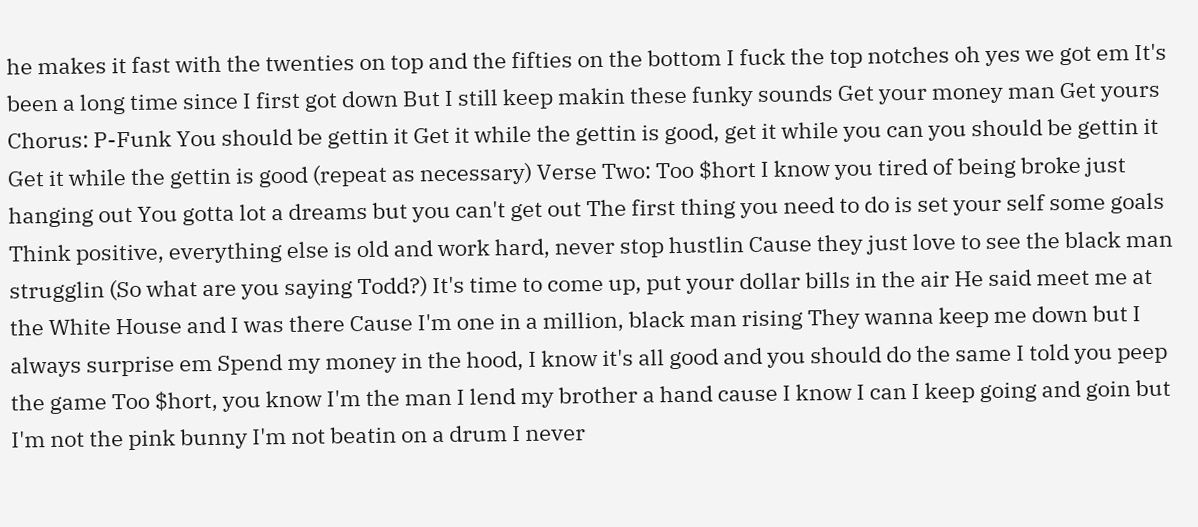he makes it fast with the twenties on top and the fifties on the bottom I fuck the top notches oh yes we got em It's been a long time since I first got down But I still keep makin these funky sounds Get your money man Get yours Chorus: P-Funk You should be gettin it Get it while the gettin is good, get it while you can you should be gettin it Get it while the gettin is good (repeat as necessary) Verse Two: Too $hort I know you tired of being broke just hanging out You gotta lot a dreams but you can't get out The first thing you need to do is set your self some goals Think positive, everything else is old and work hard, never stop hustlin Cause they just love to see the black man strugglin (So what are you saying Todd?) It's time to come up, put your dollar bills in the air He said meet me at the White House and I was there Cause I'm one in a million, black man rising They wanna keep me down but I always surprise em Spend my money in the hood, I know it's all good and you should do the same I told you peep the game Too $hort, you know I'm the man I lend my brother a hand cause I know I can I keep going and goin but I'm not the pink bunny I'm not beatin on a drum I never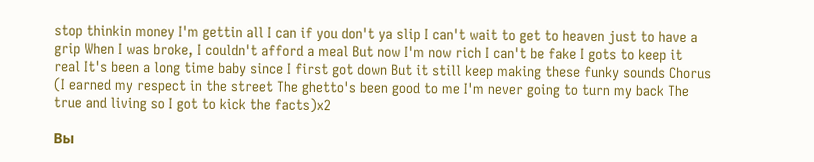stop thinkin money I'm gettin all I can if you don't ya slip I can't wait to get to heaven just to have a grip When I was broke, I couldn't afford a meal But now I'm now rich I can't be fake I gots to keep it real It's been a long time baby since I first got down But it still keep making these funky sounds Chorus (I earned my respect in the street The ghetto's been good to me I'm never going to turn my back The true and living so I got to kick the facts)x2

Вы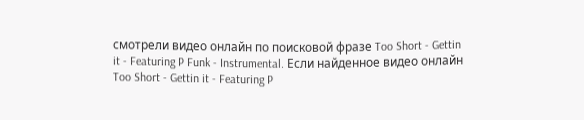смотрели видео онлайн по поисковой фразе Too Short - Gettin it - Featuring P Funk - Instrumental. Если найденное видео онлайн Too Short - Gettin it - Featuring P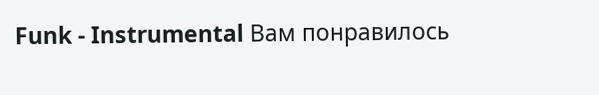Funk - Instrumental Вам понравилось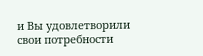и Вы удовлетворили свои потребности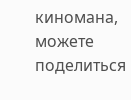киномана, можете поделиться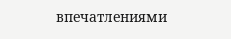впечатлениями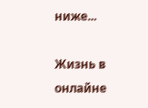ниже...

Жизнь в онлайне